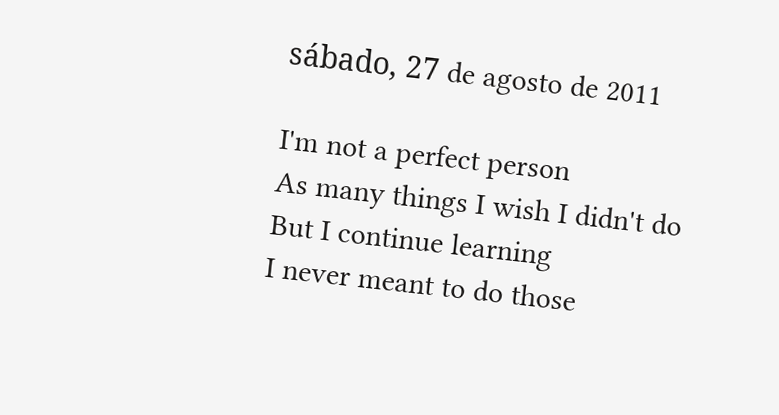sábado, 27 de agosto de 2011

I'm not a perfect person
As many things I wish I didn't do
But I continue learning
I never meant to do those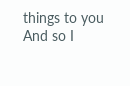things to you
And so I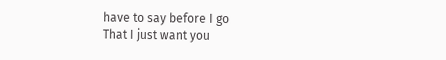have to say before I go
That I just want you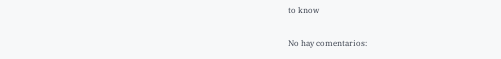to know

No hay comentarios: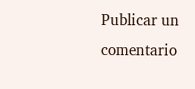Publicar un comentario